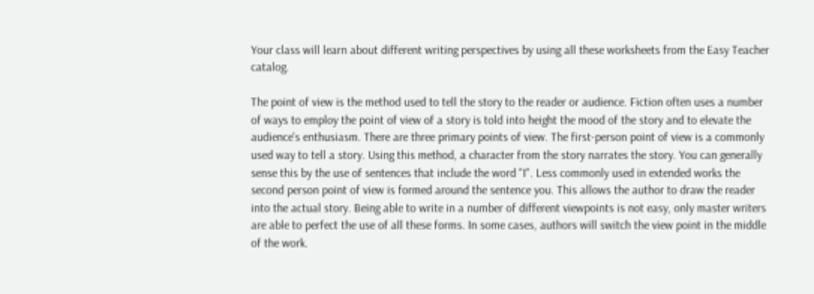Your class will learn about different writing perspectives by using all these worksheets from the Easy Teacher catalog.

The point of view is the method used to tell the story to the reader or audience. Fiction often uses a number of ways to employ the point of view of a story is told into height the mood of the story and to elevate the audience's enthusiasm. There are three primary points of view. The first-person point of view is a commonly used way to tell a story. Using this method, a character from the story narrates the story. You can generally sense this by the use of sentences that include the word "I". Less commonly used in extended works the second person point of view is formed around the sentence you. This allows the author to draw the reader into the actual story. Being able to write in a number of different viewpoints is not easy, only master writers are able to perfect the use of all these forms. In some cases, authors will switch the view point in the middle of the work.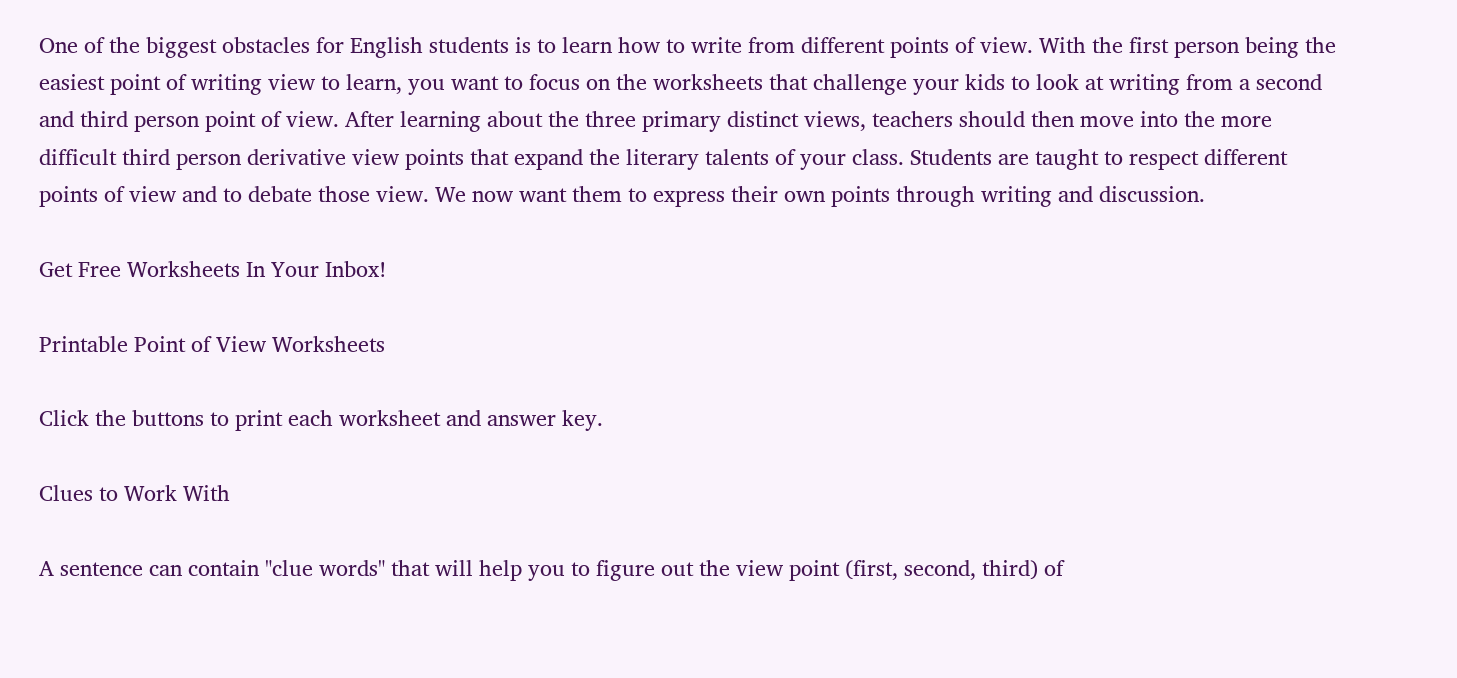One of the biggest obstacles for English students is to learn how to write from different points of view. With the first person being the easiest point of writing view to learn, you want to focus on the worksheets that challenge your kids to look at writing from a second and third person point of view. After learning about the three primary distinct views, teachers should then move into the more difficult third person derivative view points that expand the literary talents of your class. Students are taught to respect different points of view and to debate those view. We now want them to express their own points through writing and discussion.

Get Free Worksheets In Your Inbox!

Printable Point of View Worksheets

Click the buttons to print each worksheet and answer key.

Clues to Work With

A sentence can contain "clue words" that will help you to figure out the view point (first, second, third) of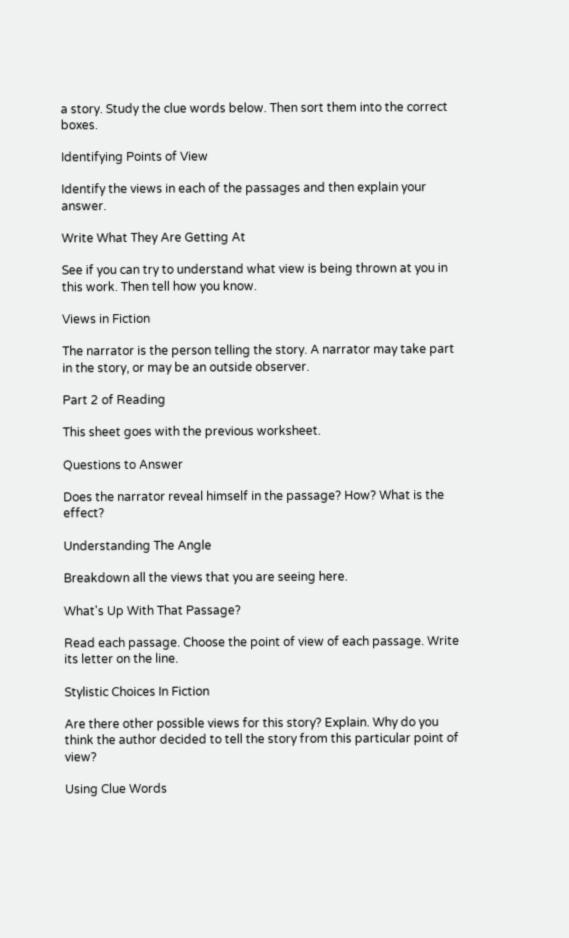a story. Study the clue words below. Then sort them into the correct boxes.

Identifying Points of View

Identify the views in each of the passages and then explain your answer.

Write What They Are Getting At

See if you can try to understand what view is being thrown at you in this work. Then tell how you know.

Views in Fiction

The narrator is the person telling the story. A narrator may take part in the story, or may be an outside observer.

Part 2 of Reading

This sheet goes with the previous worksheet.

Questions to Answer

Does the narrator reveal himself in the passage? How? What is the effect?

Understanding The Angle

Breakdown all the views that you are seeing here.

What's Up With That Passage?

Read each passage. Choose the point of view of each passage. Write its letter on the line.

Stylistic Choices In Fiction

Are there other possible views for this story? Explain. Why do you think the author decided to tell the story from this particular point of view?

Using Clue Words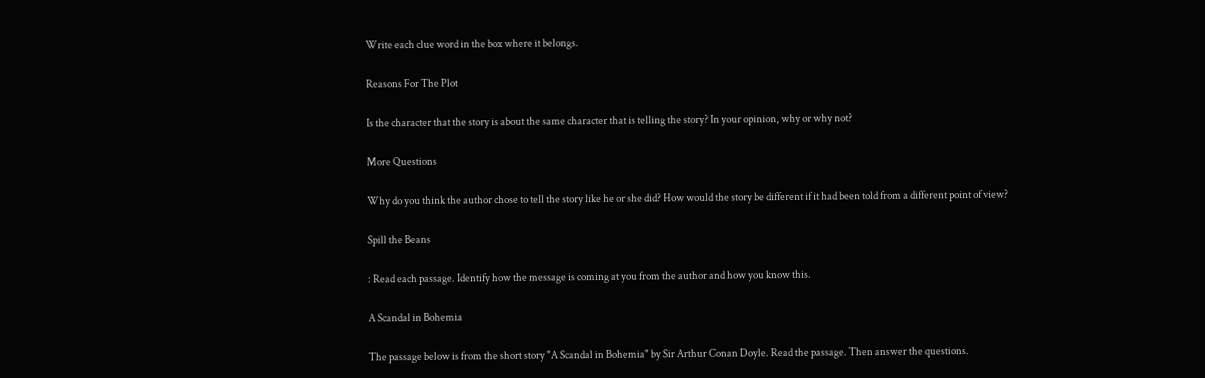Write each clue word in the box where it belongs.

Reasons For The Plot

Is the character that the story is about the same character that is telling the story? In your opinion, why or why not?

More Questions

Why do you think the author chose to tell the story like he or she did? How would the story be different if it had been told from a different point of view?

Spill the Beans

: Read each passage. Identify how the message is coming at you from the author and how you know this.

A Scandal in Bohemia

The passage below is from the short story "A Scandal in Bohemia" by Sir Arthur Conan Doyle. Read the passage. Then answer the questions.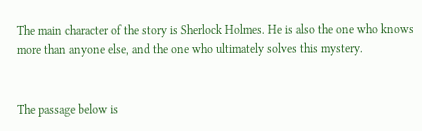The main character of the story is Sherlock Holmes. He is also the one who knows more than anyone else, and the one who ultimately solves this mystery.


The passage below is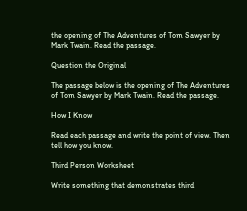the opening of The Adventures of Tom Sawyer by Mark Twain. Read the passage.

Question the Original

The passage below is the opening of The Adventures of Tom Sawyer by Mark Twain. Read the passage.

How I Know

Read each passage and write the point of view. Then tell how you know.

Third Person Worksheet

Write something that demonstrates third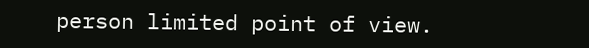person limited point of view.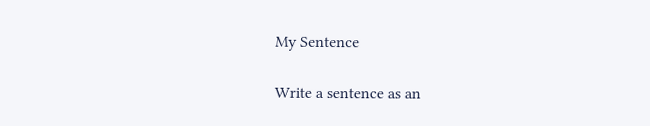My Sentence

Write a sentence as an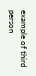example of third person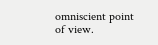omniscient point of view.